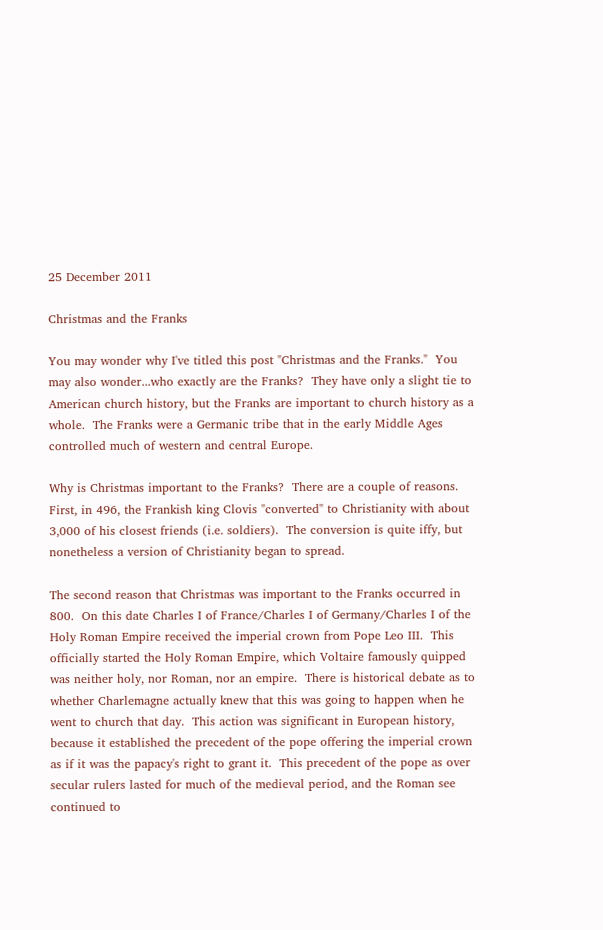25 December 2011

Christmas and the Franks

You may wonder why I've titled this post "Christmas and the Franks."  You may also wonder...who exactly are the Franks?  They have only a slight tie to American church history, but the Franks are important to church history as a whole.  The Franks were a Germanic tribe that in the early Middle Ages controlled much of western and central Europe.

Why is Christmas important to the Franks?  There are a couple of reasons.  First, in 496, the Frankish king Clovis "converted" to Christianity with about 3,000 of his closest friends (i.e. soldiers).  The conversion is quite iffy, but nonetheless a version of Christianity began to spread.

The second reason that Christmas was important to the Franks occurred in 800.  On this date Charles I of France/Charles I of Germany/Charles I of the Holy Roman Empire received the imperial crown from Pope Leo III.  This officially started the Holy Roman Empire, which Voltaire famously quipped was neither holy, nor Roman, nor an empire.  There is historical debate as to whether Charlemagne actually knew that this was going to happen when he went to church that day.  This action was significant in European history, because it established the precedent of the pope offering the imperial crown as if it was the papacy's right to grant it.  This precedent of the pope as over secular rulers lasted for much of the medieval period, and the Roman see continued to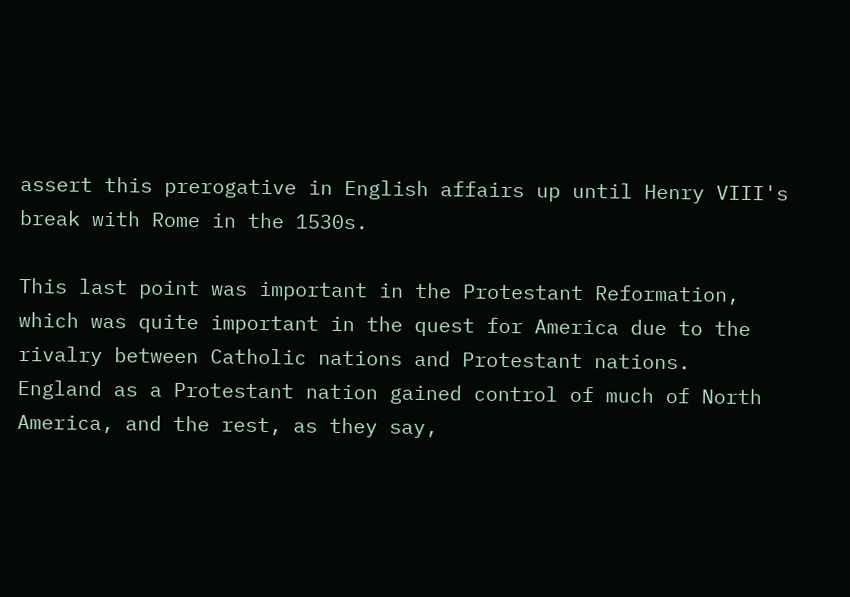assert this prerogative in English affairs up until Henry VIII's break with Rome in the 1530s.

This last point was important in the Protestant Reformation, which was quite important in the quest for America due to the rivalry between Catholic nations and Protestant nations.  England as a Protestant nation gained control of much of North America, and the rest, as they say,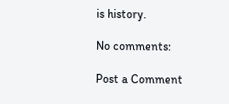is history.

No comments:

Post a Comment